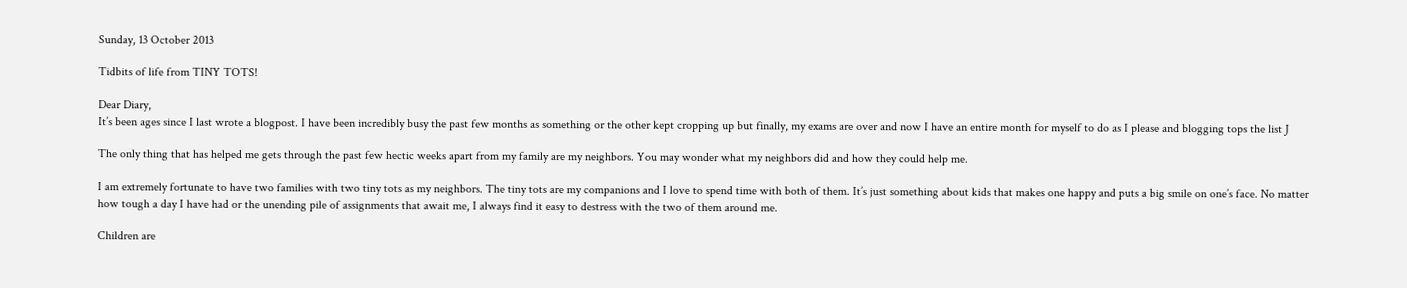Sunday, 13 October 2013

Tidbits of life from TINY TOTS!

Dear Diary,
It’s been ages since I last wrote a blogpost. I have been incredibly busy the past few months as something or the other kept cropping up but finally, my exams are over and now I have an entire month for myself to do as I please and blogging tops the list J

The only thing that has helped me gets through the past few hectic weeks apart from my family are my neighbors. You may wonder what my neighbors did and how they could help me.

I am extremely fortunate to have two families with two tiny tots as my neighbors. The tiny tots are my companions and I love to spend time with both of them. It’s just something about kids that makes one happy and puts a big smile on one’s face. No matter how tough a day I have had or the unending pile of assignments that await me, I always find it easy to destress with the two of them around me.

Children are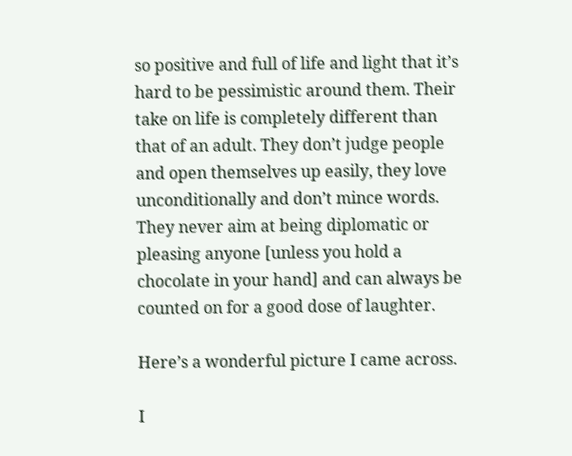so positive and full of life and light that it’s hard to be pessimistic around them. Their take on life is completely different than that of an adult. They don’t judge people and open themselves up easily, they love unconditionally and don’t mince words. They never aim at being diplomatic or pleasing anyone [unless you hold a chocolate in your hand] and can always be counted on for a good dose of laughter.

Here’s a wonderful picture I came across.

I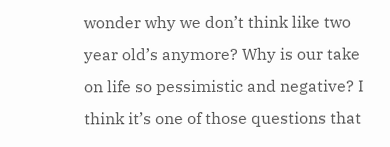wonder why we don’t think like two year old’s anymore? Why is our take on life so pessimistic and negative? I think it’s one of those questions that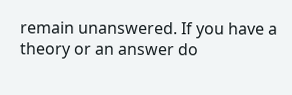remain unanswered. If you have a theory or an answer do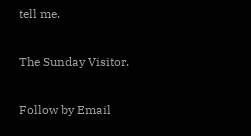tell me.

The Sunday Visitor.

Follow by Email